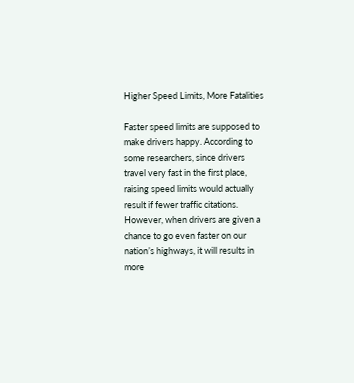Higher Speed Limits, More Fatalities

Faster speed limits are supposed to make drivers happy. According to some researchers, since drivers travel very fast in the first place, raising speed limits would actually result if fewer traffic citations. However, when drivers are given a chance to go even faster on our nation’s highways, it will results in more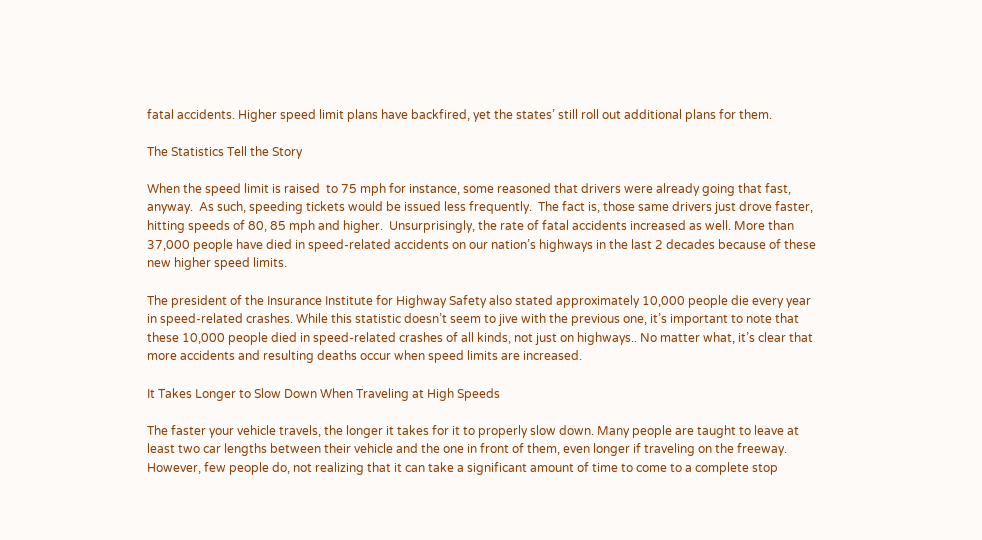fatal accidents. Higher speed limit plans have backfired, yet the states’ still roll out additional plans for them.

The Statistics Tell the Story

When the speed limit is raised  to 75 mph for instance, some reasoned that drivers were already going that fast, anyway.  As such, speeding tickets would be issued less frequently.  The fact is, those same drivers just drove faster, hitting speeds of 80, 85 mph and higher.  Unsurprisingly, the rate of fatal accidents increased as well. More than 37,000 people have died in speed-related accidents on our nation’s highways in the last 2 decades because of these new higher speed limits.

The president of the Insurance Institute for Highway Safety also stated approximately 10,000 people die every year in speed-related crashes. While this statistic doesn’t seem to jive with the previous one, it’s important to note that these 10,000 people died in speed-related crashes of all kinds, not just on highways.. No matter what, it’s clear that more accidents and resulting deaths occur when speed limits are increased.

It Takes Longer to Slow Down When Traveling at High Speeds

The faster your vehicle travels, the longer it takes for it to properly slow down. Many people are taught to leave at least two car lengths between their vehicle and the one in front of them, even longer if traveling on the freeway. However, few people do, not realizing that it can take a significant amount of time to come to a complete stop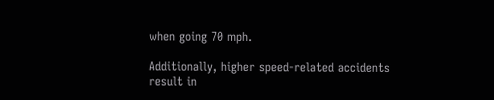when going 70 mph.

Additionally, higher speed-related accidents result in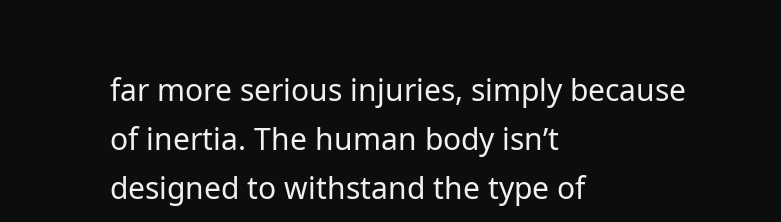far more serious injuries, simply because of inertia. The human body isn’t designed to withstand the type of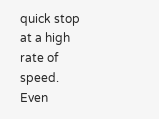quick stop at a high rate of speed. Even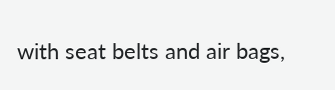with seat belts and air bags,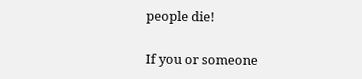people die!

If you or someone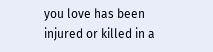you love has been injured or killed in a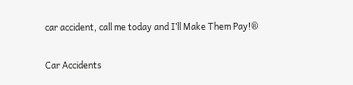car accident, call me today and I’ll Make Them Pay!®

Car Accidents